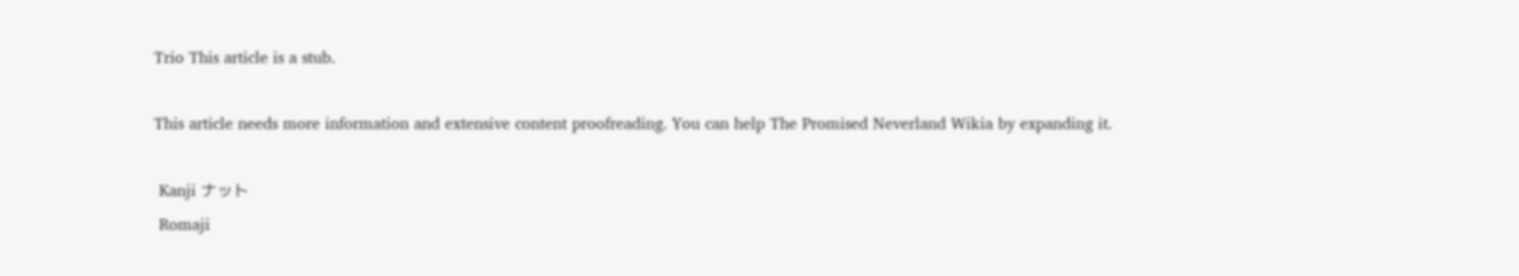Trio This article is a stub.

This article needs more information and extensive content proofreading. You can help The Promised Neverland Wikia by expanding it.

 Kanji ナット
 Romaji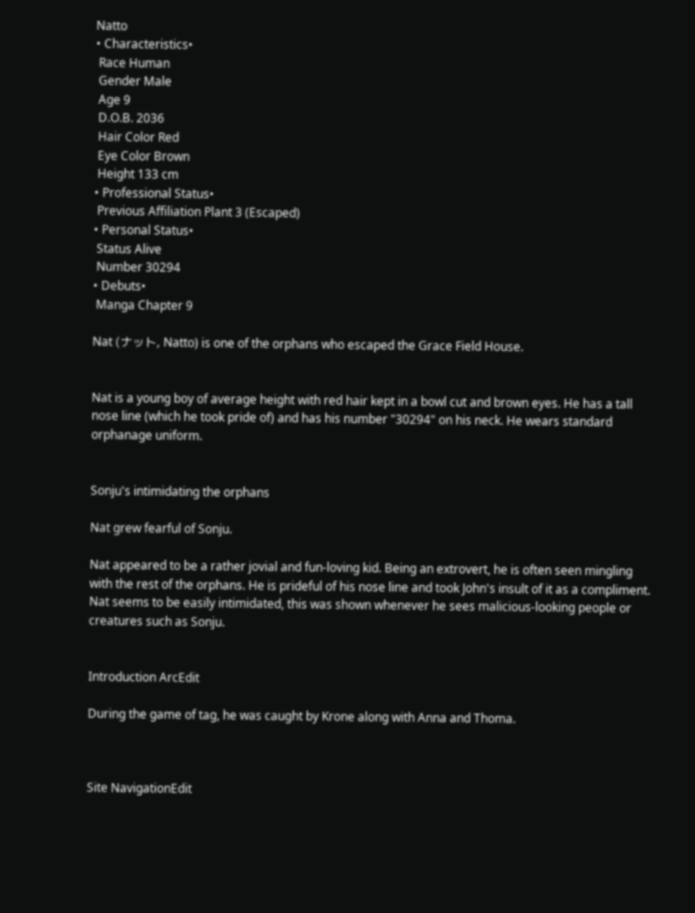Natto
• Characteristics•
 Race Human
 Gender Male
 Age 9
 D.O.B. 2036
 Hair Color Red
 Eye Color Brown
 Height 133 cm
• Professional Status•
 Previous Affiliation Plant 3 (Escaped)
• Personal Status•
 Status Alive
 Number 30294
• Debuts•
 Manga Chapter 9

Nat (ナット, Natto) is one of the orphans who escaped the Grace Field House.


Nat is a young boy of average height with red hair kept in a bowl cut and brown eyes. He has a tall nose line (which he took pride of) and has his number "30294" on his neck. He wears standard orphanage uniform.


Sonju's intimidating the orphans

Nat grew fearful of Sonju.

Nat appeared to be a rather jovial and fun-loving kid. Being an extrovert, he is often seen mingling with the rest of the orphans. He is prideful of his nose line and took John's insult of it as a compliment. Nat seems to be easily intimidated, this was shown whenever he sees malicious-looking people or creatures such as Sonju.


Introduction ArcEdit

During the game of tag, he was caught by Krone along with Anna and Thoma.



Site NavigationEdit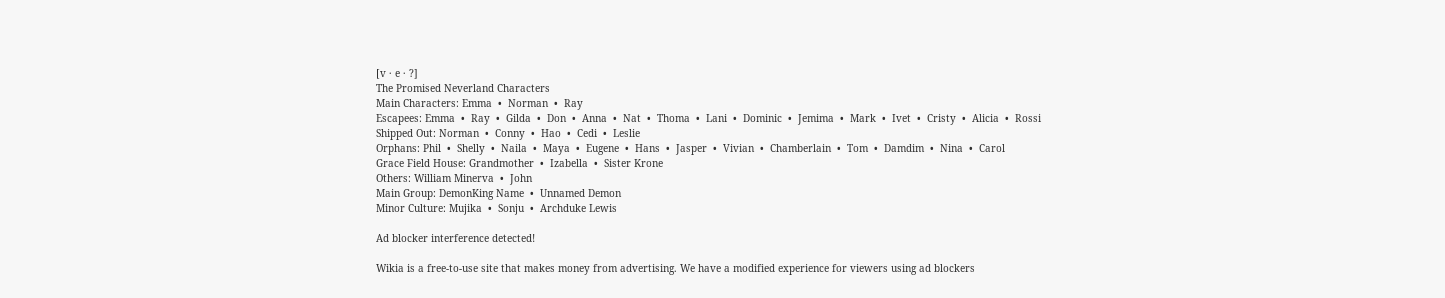[v · e · ?]
The Promised Neverland Characters
Main Characters: Emma  •  Norman  •  Ray
Escapees: Emma  •  Ray  •  Gilda  •  Don  •  Anna  •  Nat  •  Thoma  •  Lani  •  Dominic  •  Jemima  •  Mark  •  Ivet  •  Cristy  •  Alicia  •  Rossi
Shipped Out: Norman  •  Conny  •  Hao  •  Cedi  •  Leslie
Orphans: Phil  •  Shelly  •  Naila  •  Maya  •  Eugene  •  Hans  •  Jasper  •  Vivian  •  Chamberlain  •  Tom  •  Damdim  •  Nina  •  Carol
Grace Field House: Grandmother  •  Izabella  •  Sister Krone
Others: William Minerva  •  John
Main Group: DemonKing Name  •  Unnamed Demon
Minor Culture: Mujika  •  Sonju  •  Archduke Lewis

Ad blocker interference detected!

Wikia is a free-to-use site that makes money from advertising. We have a modified experience for viewers using ad blockers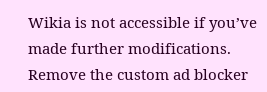Wikia is not accessible if you’ve made further modifications. Remove the custom ad blocker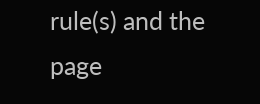rule(s) and the page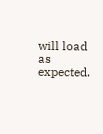will load as expected.